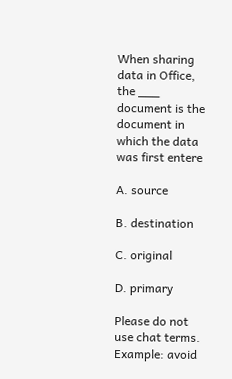When sharing data in Office, the ___ document is the document in which the data was first entere

A. source

B. destination

C. original

D. primary

Please do not use chat terms. Example: avoid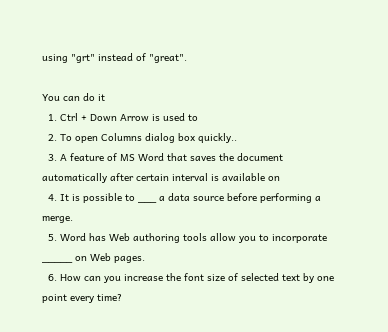using "grt" instead of "great".

You can do it
  1. Ctrl + Down Arrow is used to
  2. To open Columns dialog box quickly..
  3. A feature of MS Word that saves the document automatically after certain interval is available on
  4. It is possible to ___ a data source before performing a merge.
  5. Word has Web authoring tools allow you to incorporate _____ on Web pages.
  6. How can you increase the font size of selected text by one point every time?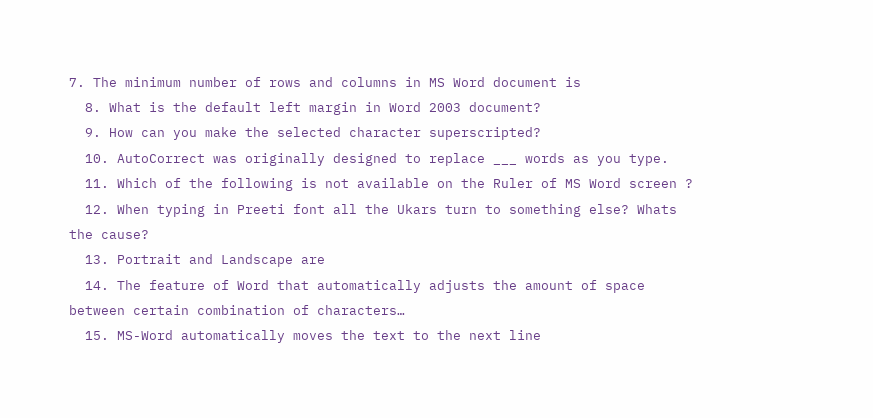7. The minimum number of rows and columns in MS Word document is
  8. What is the default left margin in Word 2003 document?
  9. How can you make the selected character superscripted?
  10. AutoCorrect was originally designed to replace ___ words as you type.
  11. Which of the following is not available on the Ruler of MS Word screen ?
  12. When typing in Preeti font all the Ukars turn to something else? Whats the cause?
  13. Portrait and Landscape are
  14. The feature of Word that automatically adjusts the amount of space between certain combination of characters…
  15. MS-Word automatically moves the text to the next line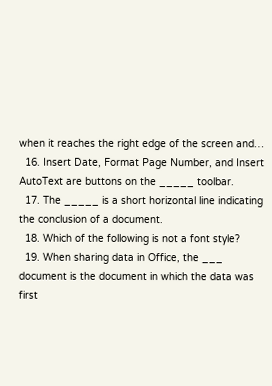when it reaches the right edge of the screen and…
  16. Insert Date, Format Page Number, and Insert AutoText are buttons on the _____ toolbar.
  17. The _____ is a short horizontal line indicating the conclusion of a document.
  18. Which of the following is not a font style?
  19. When sharing data in Office, the ___ document is the document in which the data was first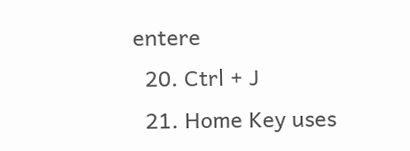entere
  20. Ctrl + J
  21. Home Key uses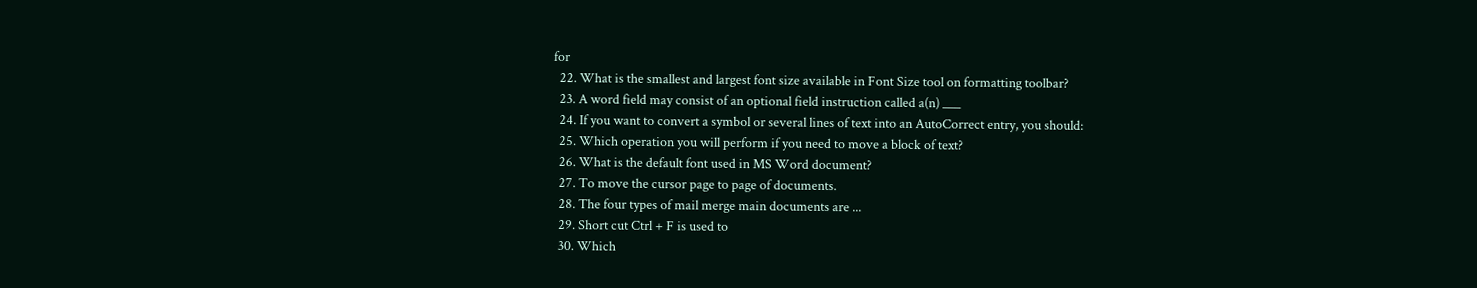for
  22. What is the smallest and largest font size available in Font Size tool on formatting toolbar?
  23. A word field may consist of an optional field instruction called a(n) ___
  24. If you want to convert a symbol or several lines of text into an AutoCorrect entry, you should:
  25. Which operation you will perform if you need to move a block of text?
  26. What is the default font used in MS Word document?
  27. To move the cursor page to page of documents.
  28. The four types of mail merge main documents are ...
  29. Short cut Ctrl + F is used to
  30. Which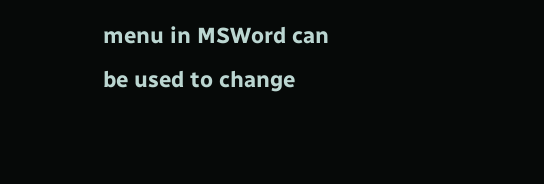menu in MSWord can be used to change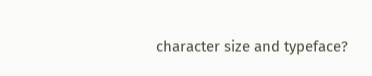character size and typeface?